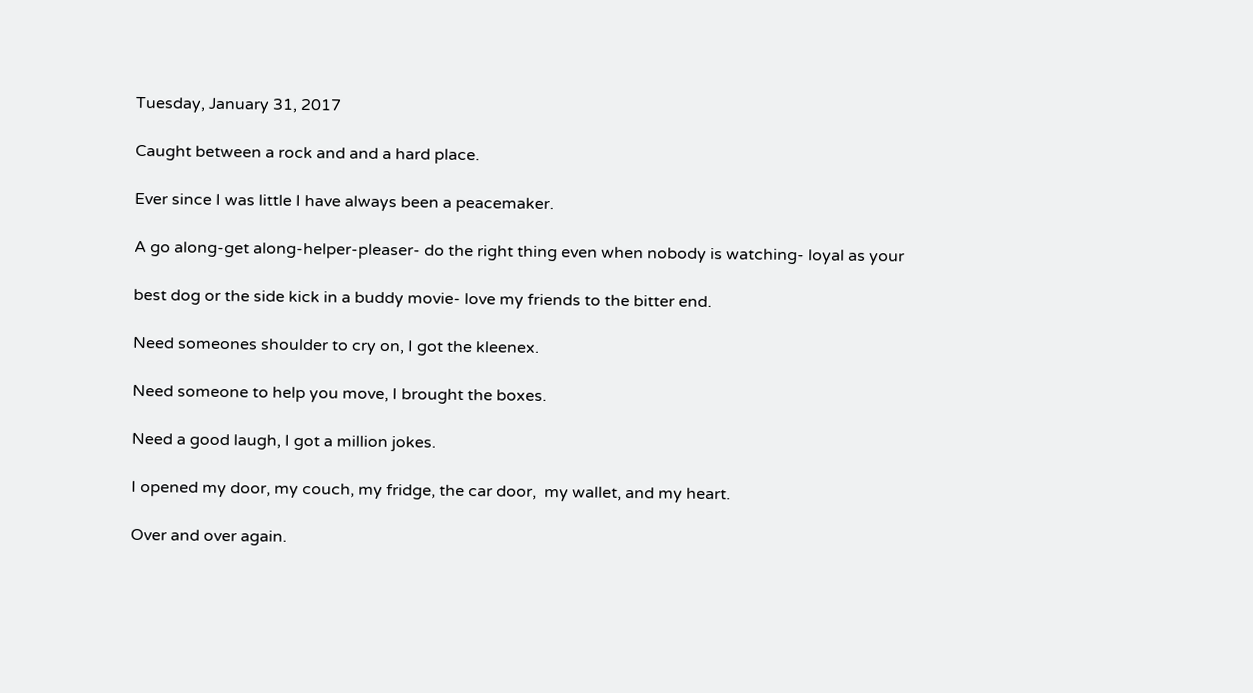Tuesday, January 31, 2017

Caught between a rock and and a hard place.

Ever since I was little I have always been a peacemaker.

A go along-get along-helper-pleaser- do the right thing even when nobody is watching- loyal as your

best dog or the side kick in a buddy movie- love my friends to the bitter end.

Need someones shoulder to cry on, I got the kleenex.

Need someone to help you move, I brought the boxes.

Need a good laugh, I got a million jokes.

I opened my door, my couch, my fridge, the car door,  my wallet, and my heart.

Over and over again.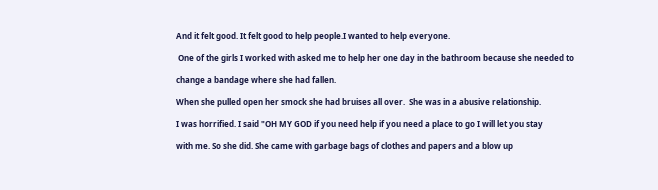And it felt good. It felt good to help people.I wanted to help everyone.

 One of the girls I worked with asked me to help her one day in the bathroom because she needed to

change a bandage where she had fallen.

When she pulled open her smock she had bruises all over.  She was in a abusive relationship.

I was horrified. I said "OH MY GOD if you need help if you need a place to go I will let you stay

with me. So she did. She came with garbage bags of clothes and papers and a blow up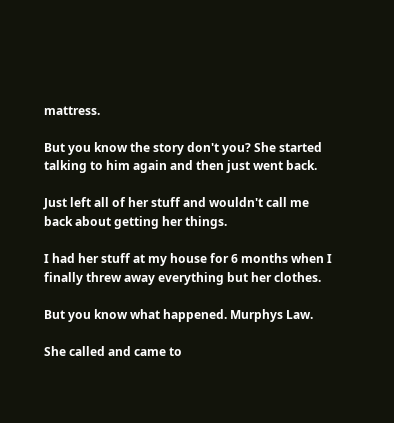mattress.

But you know the story don't you? She started talking to him again and then just went back.

Just left all of her stuff and wouldn't call me back about getting her things.

I had her stuff at my house for 6 months when I finally threw away everything but her clothes.

But you know what happened. Murphys Law.

She called and came to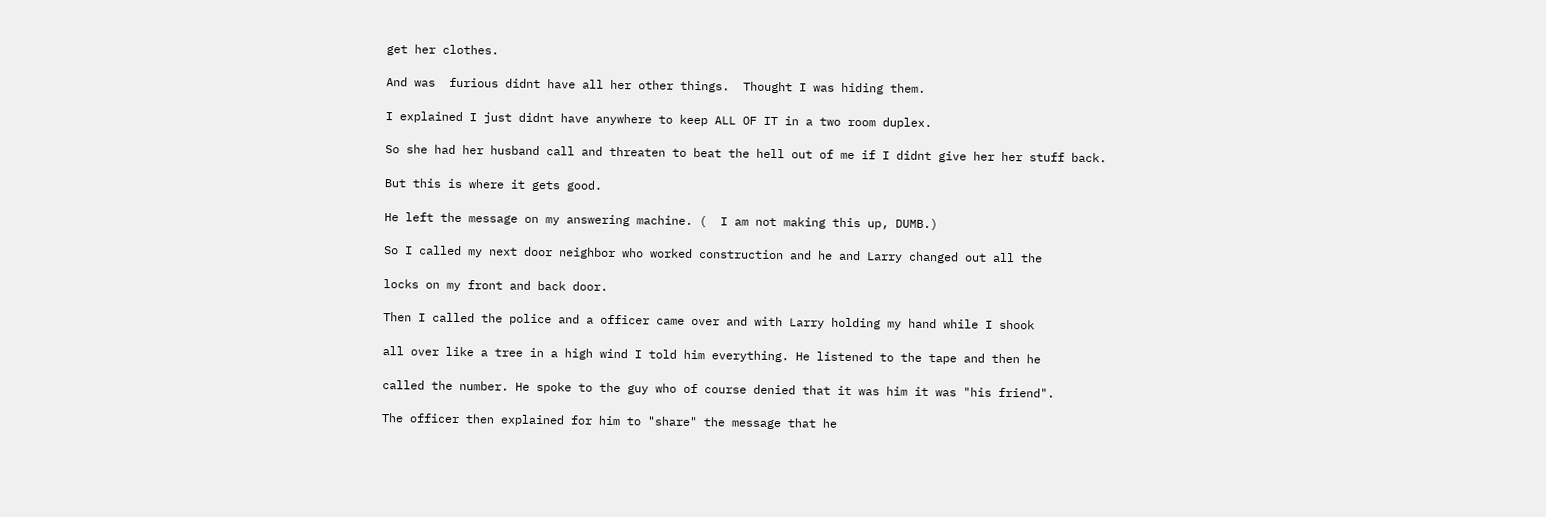get her clothes.

And was  furious didnt have all her other things.  Thought I was hiding them.

I explained I just didnt have anywhere to keep ALL OF IT in a two room duplex.

So she had her husband call and threaten to beat the hell out of me if I didnt give her her stuff back.

But this is where it gets good.

He left the message on my answering machine. (  I am not making this up, DUMB.)

So I called my next door neighbor who worked construction and he and Larry changed out all the

locks on my front and back door.

Then I called the police and a officer came over and with Larry holding my hand while I shook

all over like a tree in a high wind I told him everything. He listened to the tape and then he

called the number. He spoke to the guy who of course denied that it was him it was "his friend".

The officer then explained for him to "share" the message that he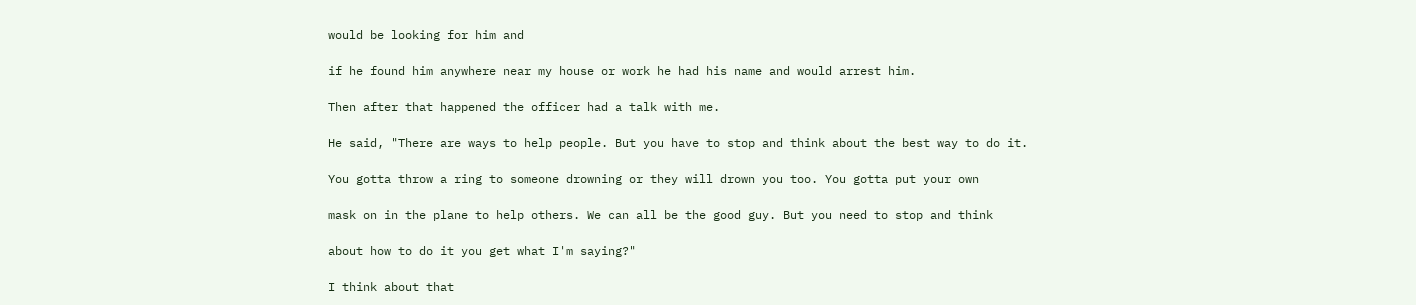would be looking for him and

if he found him anywhere near my house or work he had his name and would arrest him.

Then after that happened the officer had a talk with me.

He said, "There are ways to help people. But you have to stop and think about the best way to do it.

You gotta throw a ring to someone drowning or they will drown you too. You gotta put your own

mask on in the plane to help others. We can all be the good guy. But you need to stop and think

about how to do it you get what I'm saying?"

I think about that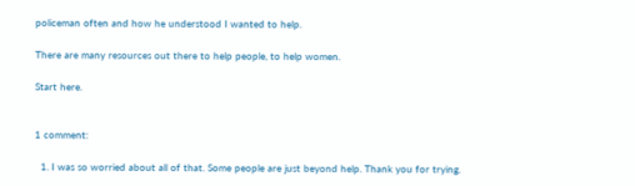policeman often and how he understood I wanted to help.

There are many resources out there to help people, to help women.

Start here.


1 comment:

  1. I was so worried about all of that. Some people are just beyond help. Thank you for trying.